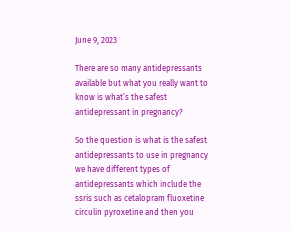June 9, 2023

There are so many antidepressants available but what you really want to know is what’s the safest antidepressant in pregnancy?

So the question is what is the safest antidepressants to use in pregnancy we have different types of antidepressants which include the ssris such as cetalopram fluoxetine circulin pyroxetine and then you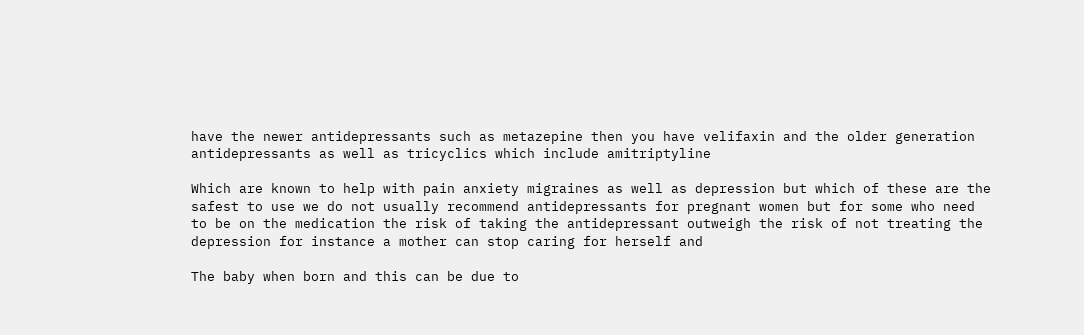have the newer antidepressants such as metazepine then you have velifaxin and the older generation antidepressants as well as tricyclics which include amitriptyline

Which are known to help with pain anxiety migraines as well as depression but which of these are the safest to use we do not usually recommend antidepressants for pregnant women but for some who need to be on the medication the risk of taking the antidepressant outweigh the risk of not treating the depression for instance a mother can stop caring for herself and

The baby when born and this can be due to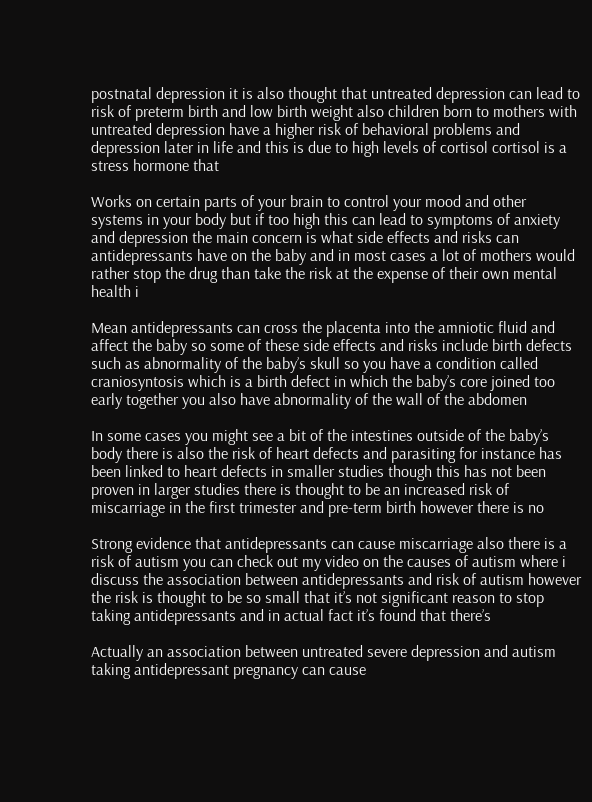postnatal depression it is also thought that untreated depression can lead to risk of preterm birth and low birth weight also children born to mothers with untreated depression have a higher risk of behavioral problems and depression later in life and this is due to high levels of cortisol cortisol is a stress hormone that

Works on certain parts of your brain to control your mood and other systems in your body but if too high this can lead to symptoms of anxiety and depression the main concern is what side effects and risks can antidepressants have on the baby and in most cases a lot of mothers would rather stop the drug than take the risk at the expense of their own mental health i

Mean antidepressants can cross the placenta into the amniotic fluid and affect the baby so some of these side effects and risks include birth defects such as abnormality of the baby’s skull so you have a condition called craniosyntosis which is a birth defect in which the baby’s core joined too early together you also have abnormality of the wall of the abdomen

In some cases you might see a bit of the intestines outside of the baby’s body there is also the risk of heart defects and parasiting for instance has been linked to heart defects in smaller studies though this has not been proven in larger studies there is thought to be an increased risk of miscarriage in the first trimester and pre-term birth however there is no

Strong evidence that antidepressants can cause miscarriage also there is a risk of autism you can check out my video on the causes of autism where i discuss the association between antidepressants and risk of autism however the risk is thought to be so small that it’s not significant reason to stop taking antidepressants and in actual fact it’s found that there’s

Actually an association between untreated severe depression and autism taking antidepressant pregnancy can cause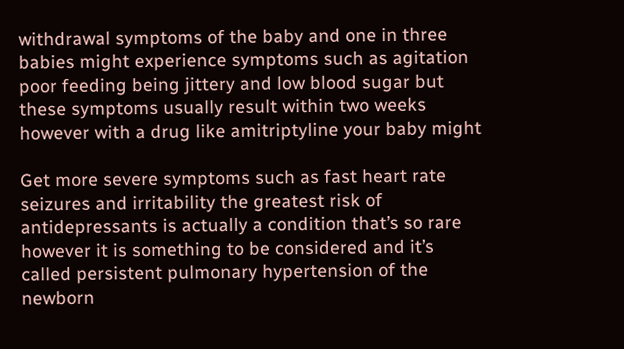withdrawal symptoms of the baby and one in three babies might experience symptoms such as agitation poor feeding being jittery and low blood sugar but these symptoms usually result within two weeks however with a drug like amitriptyline your baby might

Get more severe symptoms such as fast heart rate seizures and irritability the greatest risk of antidepressants is actually a condition that’s so rare however it is something to be considered and it’s called persistent pulmonary hypertension of the newborn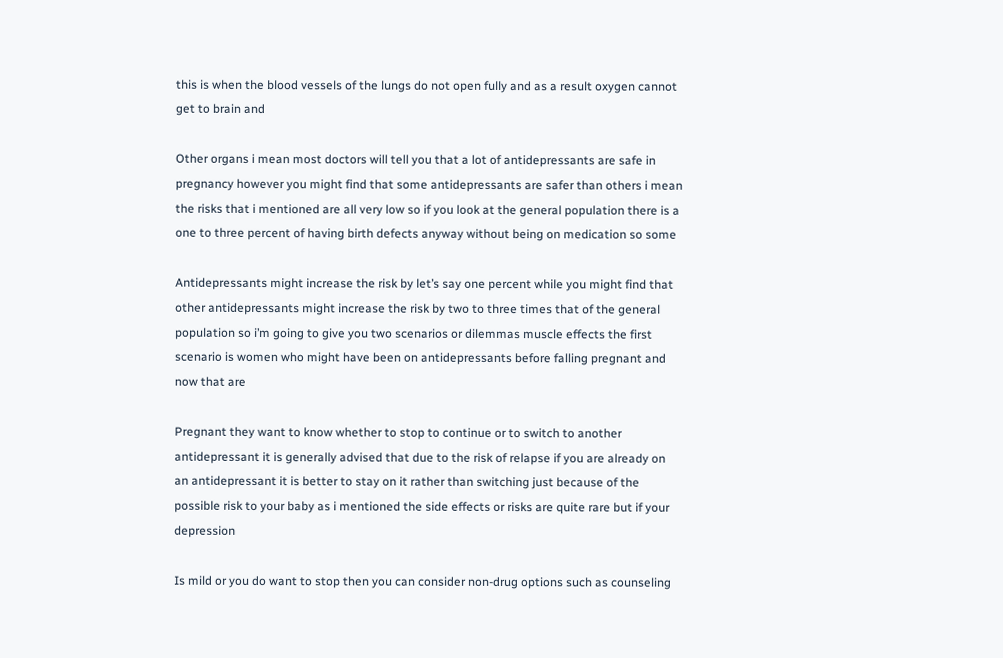this is when the blood vessels of the lungs do not open fully and as a result oxygen cannot get to brain and

Other organs i mean most doctors will tell you that a lot of antidepressants are safe in pregnancy however you might find that some antidepressants are safer than others i mean the risks that i mentioned are all very low so if you look at the general population there is a one to three percent of having birth defects anyway without being on medication so some

Antidepressants might increase the risk by let’s say one percent while you might find that other antidepressants might increase the risk by two to three times that of the general population so i’m going to give you two scenarios or dilemmas muscle effects the first scenario is women who might have been on antidepressants before falling pregnant and now that are

Pregnant they want to know whether to stop to continue or to switch to another antidepressant it is generally advised that due to the risk of relapse if you are already on an antidepressant it is better to stay on it rather than switching just because of the possible risk to your baby as i mentioned the side effects or risks are quite rare but if your depression

Is mild or you do want to stop then you can consider non-drug options such as counseling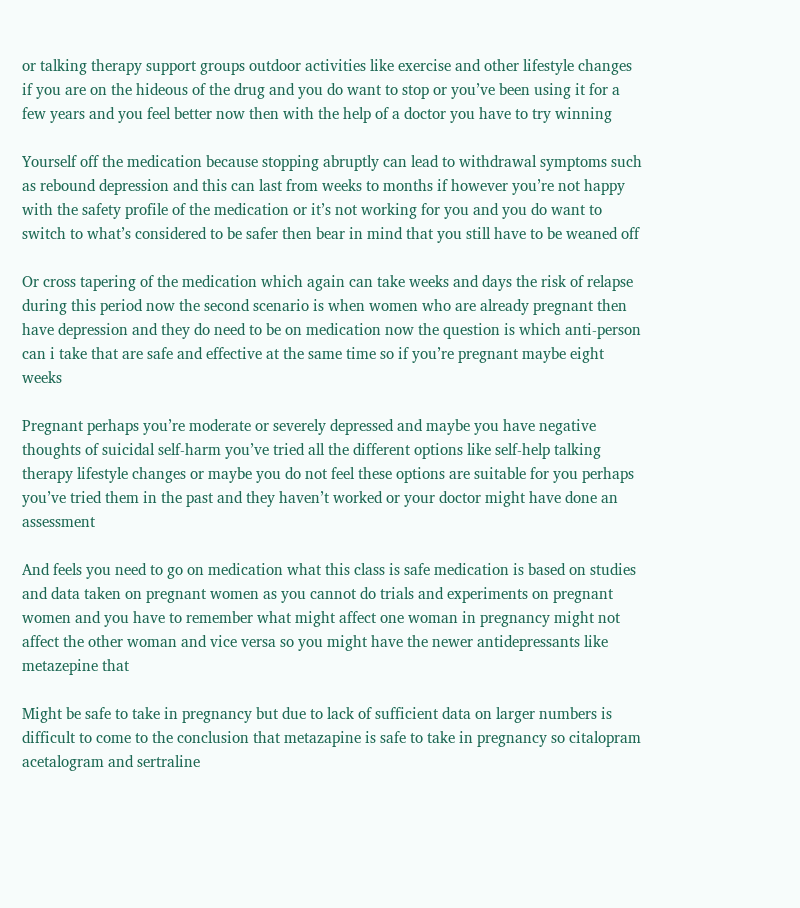or talking therapy support groups outdoor activities like exercise and other lifestyle changes if you are on the hideous of the drug and you do want to stop or you’ve been using it for a few years and you feel better now then with the help of a doctor you have to try winning

Yourself off the medication because stopping abruptly can lead to withdrawal symptoms such as rebound depression and this can last from weeks to months if however you’re not happy with the safety profile of the medication or it’s not working for you and you do want to switch to what’s considered to be safer then bear in mind that you still have to be weaned off

Or cross tapering of the medication which again can take weeks and days the risk of relapse during this period now the second scenario is when women who are already pregnant then have depression and they do need to be on medication now the question is which anti-person can i take that are safe and effective at the same time so if you’re pregnant maybe eight weeks

Pregnant perhaps you’re moderate or severely depressed and maybe you have negative thoughts of suicidal self-harm you’ve tried all the different options like self-help talking therapy lifestyle changes or maybe you do not feel these options are suitable for you perhaps you’ve tried them in the past and they haven’t worked or your doctor might have done an assessment

And feels you need to go on medication what this class is safe medication is based on studies and data taken on pregnant women as you cannot do trials and experiments on pregnant women and you have to remember what might affect one woman in pregnancy might not affect the other woman and vice versa so you might have the newer antidepressants like metazepine that

Might be safe to take in pregnancy but due to lack of sufficient data on larger numbers is difficult to come to the conclusion that metazapine is safe to take in pregnancy so citalopram acetalogram and sertraline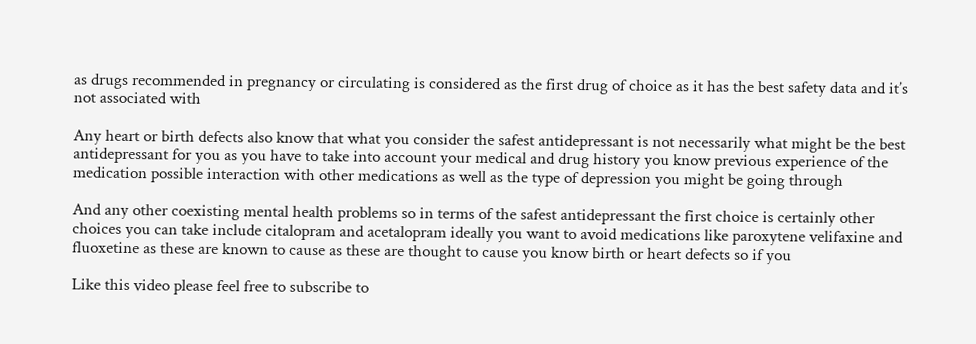as drugs recommended in pregnancy or circulating is considered as the first drug of choice as it has the best safety data and it’s not associated with

Any heart or birth defects also know that what you consider the safest antidepressant is not necessarily what might be the best antidepressant for you as you have to take into account your medical and drug history you know previous experience of the medication possible interaction with other medications as well as the type of depression you might be going through

And any other coexisting mental health problems so in terms of the safest antidepressant the first choice is certainly other choices you can take include citalopram and acetalopram ideally you want to avoid medications like paroxytene velifaxine and fluoxetine as these are known to cause as these are thought to cause you know birth or heart defects so if you

Like this video please feel free to subscribe to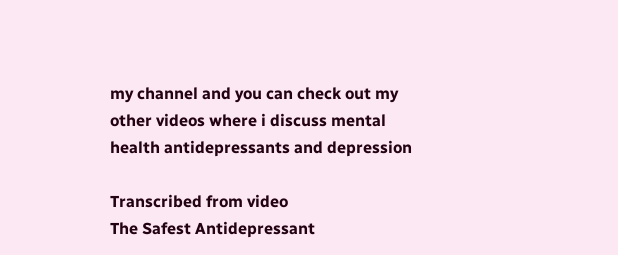my channel and you can check out my other videos where i discuss mental health antidepressants and depression

Transcribed from video
The Safest Antidepressant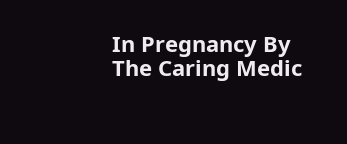In Pregnancy By The Caring Medic